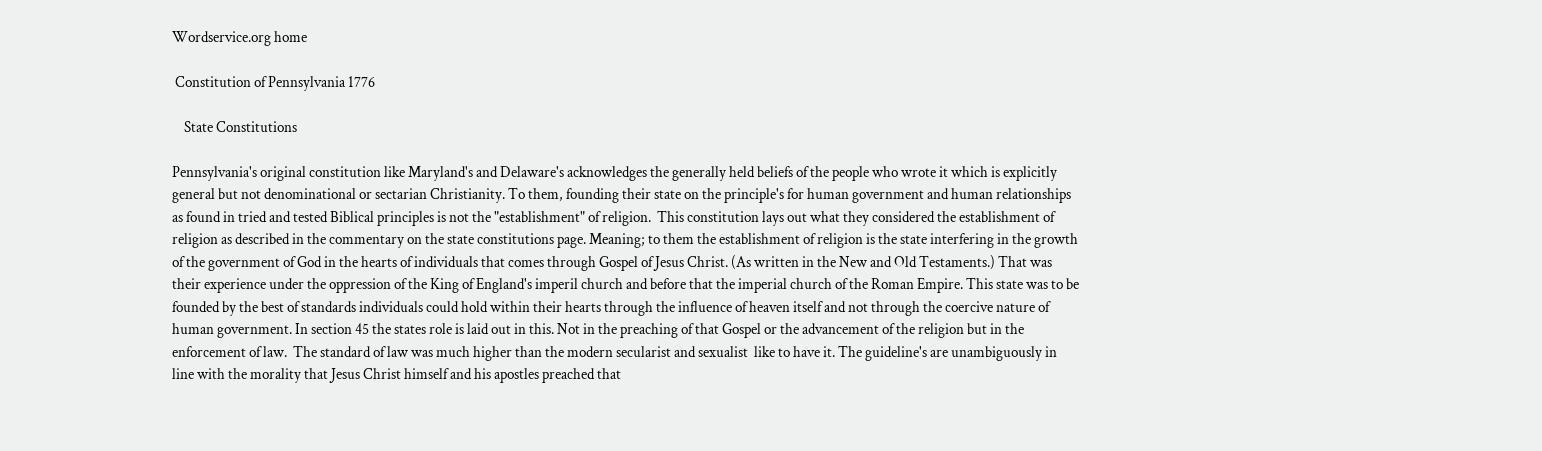Wordservice.org home

 Constitution of Pennsylvania 1776

    State Constitutions

Pennsylvania's original constitution like Maryland's and Delaware's acknowledges the generally held beliefs of the people who wrote it which is explicitly general but not denominational or sectarian Christianity. To them, founding their state on the principle's for human government and human relationships as found in tried and tested Biblical principles is not the "establishment" of religion.  This constitution lays out what they considered the establishment of religion as described in the commentary on the state constitutions page. Meaning; to them the establishment of religion is the state interfering in the growth of the government of God in the hearts of individuals that comes through Gospel of Jesus Christ. (As written in the New and Old Testaments.) That was their experience under the oppression of the King of England's imperil church and before that the imperial church of the Roman Empire. This state was to be founded by the best of standards individuals could hold within their hearts through the influence of heaven itself and not through the coercive nature of human government. In section 45 the states role is laid out in this. Not in the preaching of that Gospel or the advancement of the religion but in the enforcement of law.  The standard of law was much higher than the modern secularist and sexualist  like to have it. The guideline's are unambiguously in line with the morality that Jesus Christ himself and his apostles preached that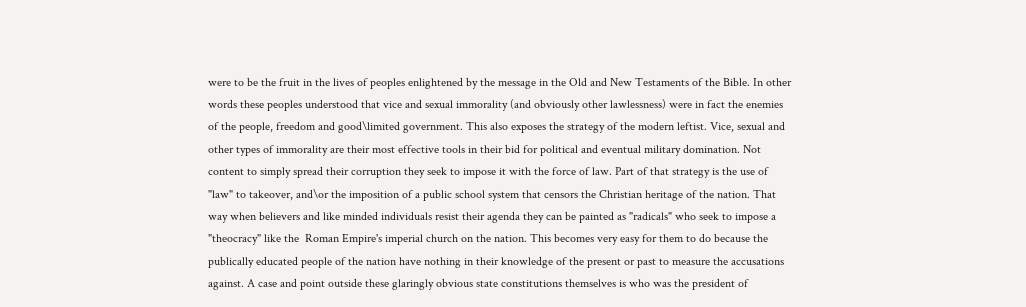were to be the fruit in the lives of peoples enlightened by the message in the Old and New Testaments of the Bible. In other words these peoples understood that vice and sexual immorality (and obviously other lawlessness) were in fact the enemies of the people, freedom and good\limited government. This also exposes the strategy of the modern leftist. Vice, sexual and other types of immorality are their most effective tools in their bid for political and eventual military domination. Not content to simply spread their corruption they seek to impose it with the force of law. Part of that strategy is the use of "law" to takeover, and\or the imposition of a public school system that censors the Christian heritage of the nation. That way when believers and like minded individuals resist their agenda they can be painted as "radicals" who seek to impose a "theocracy" like the  Roman Empire's imperial church on the nation. This becomes very easy for them to do because the publically educated people of the nation have nothing in their knowledge of the present or past to measure the accusations against. A case and point outside these glaringly obvious state constitutions themselves is who was the president of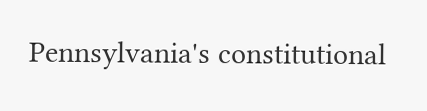Pennsylvania's constitutional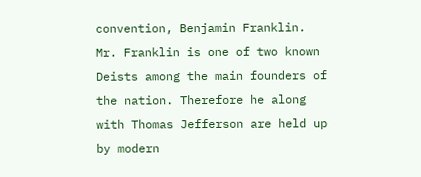convention, Benjamin Franklin. Mr. Franklin is one of two known Deists among the main founders of the nation. Therefore he along with Thomas Jefferson are held up by modern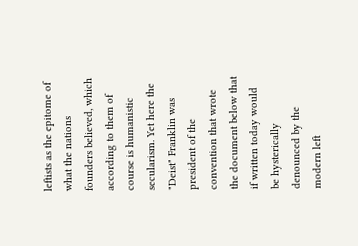leftists as the epitome of what the nations founders believed, which according to them of course is humanistic secularism. Yet here the "Deist" Franklin was president of the convention that wrote the document below that if written today would be hysterically denounced by the modern left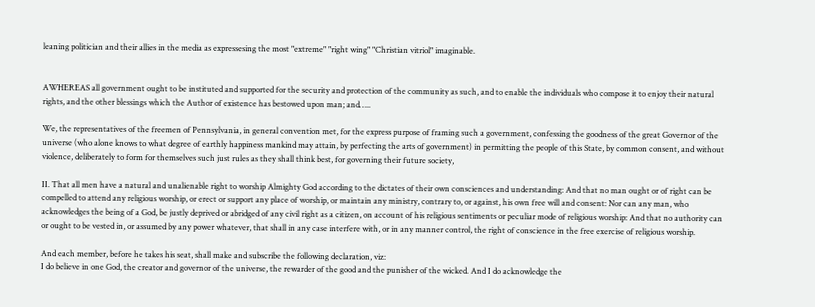leaning politician and their allies in the media as expressesing the most "extreme" "right wing" "Christian vitriol" imaginable.


AWHEREAS all government ought to be instituted and supported for the security and protection of the community as such, and to enable the individuals who compose it to enjoy their natural rights, and the other blessings which the Author of existence has bestowed upon man; and…..

We, the representatives of the freemen of Pennsylvania, in general convention met, for the express purpose of framing such a government, confessing the goodness of the great Governor of the universe (who alone knows to what degree of earthly happiness mankind may attain, by perfecting the arts of government) in permitting the people of this State, by common consent, and without violence, deliberately to form for themselves such just rules as they shall think best, for governing their future society,

II. That all men have a natural and unalienable right to worship Almighty God according to the dictates of their own consciences and understanding: And that no man ought or of right can be compelled to attend any religious worship, or erect or support any place of worship, or maintain any ministry, contrary to, or against, his own free will and consent: Nor can any man, who acknowledges the being of a God, be justly deprived or abridged of any civil right as a citizen, on account of his religious sentiments or peculiar mode of religious worship: And that no authority can or ought to be vested in, or assumed by any power whatever, that shall in any case interfere with, or in any manner control, the right of conscience in the free exercise of religious worship.

And each member, before he takes his seat, shall make and subscribe the following declaration, viz:
I do believe in one God, the creator and governor of the universe, the rewarder of the good and the punisher of the wicked. And I do acknowledge the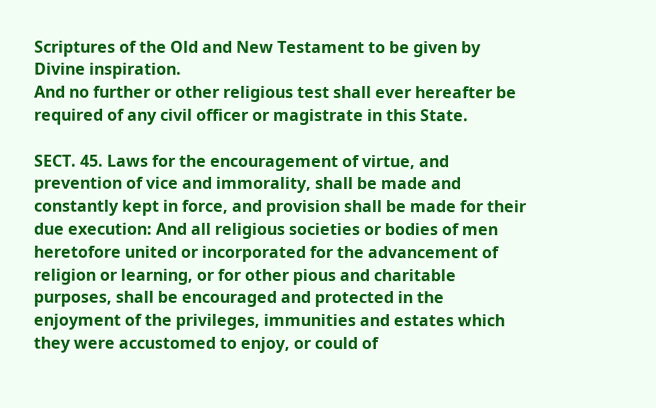Scriptures of the Old and New Testament to be given by Divine inspiration.
And no further or other religious test shall ever hereafter be required of any civil officer or magistrate in this State.

SECT. 45. Laws for the encouragement of virtue, and prevention of vice and immorality, shall be made and constantly kept in force, and provision shall be made for their due execution: And all religious societies or bodies of men heretofore united or incorporated for the advancement of religion or learning, or for other pious and charitable purposes, shall be encouraged and protected in the enjoyment of the privileges, immunities and estates which they were accustomed to enjoy, or could of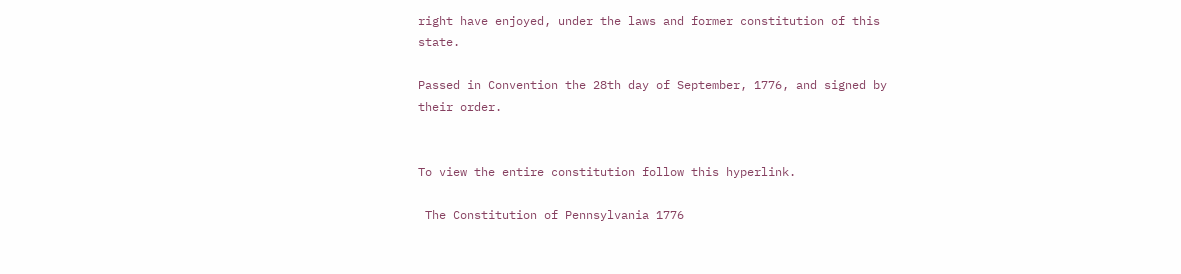right have enjoyed, under the laws and former constitution of this state.

Passed in Convention the 28th day of September, 1776, and signed by their order.


To view the entire constitution follow this hyperlink.

 The Constitution of Pennsylvania 1776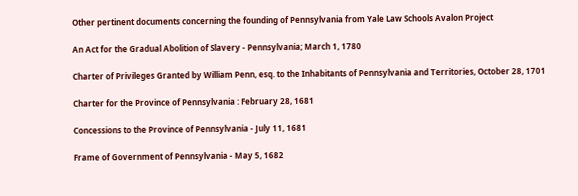Other pertinent documents concerning the founding of Pennsylvania from Yale Law Schools Avalon Project

An Act for the Gradual Abolition of Slavery - Pennsylvania; March 1, 1780

Charter of Privileges Granted by William Penn, esq. to the Inhabitants of Pennsylvania and Territories, October 28, 1701

Charter for the Province of Pennsylvania : February 28, 1681

Concessions to the Province of Pennsylvania - July 11, 1681

Frame of Government of Pennsylvania - May 5, 1682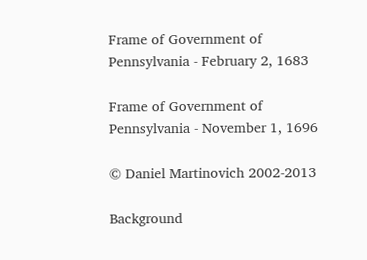Frame of Government of Pennsylvania - February 2, 1683

Frame of Government of Pennsylvania - November 1, 1696

© Daniel Martinovich 2002-2013

Background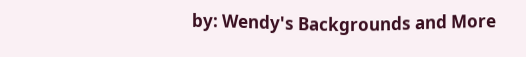by: Wendy's Backgrounds and More